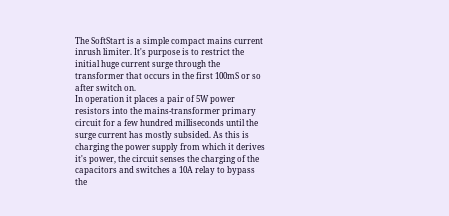The SoftStart is a simple compact mains current inrush limiter. It's purpose is to restrict the initial huge current surge through the transformer that occurs in the first 100mS or so after switch on.
In operation it places a pair of 5W power resistors into the mains-transformer primary circuit for a few hundred milliseconds until the surge current has mostly subsided. As this is charging the power supply from which it derives it's power, the circuit senses the charging of the capacitors and switches a 10A relay to bypass the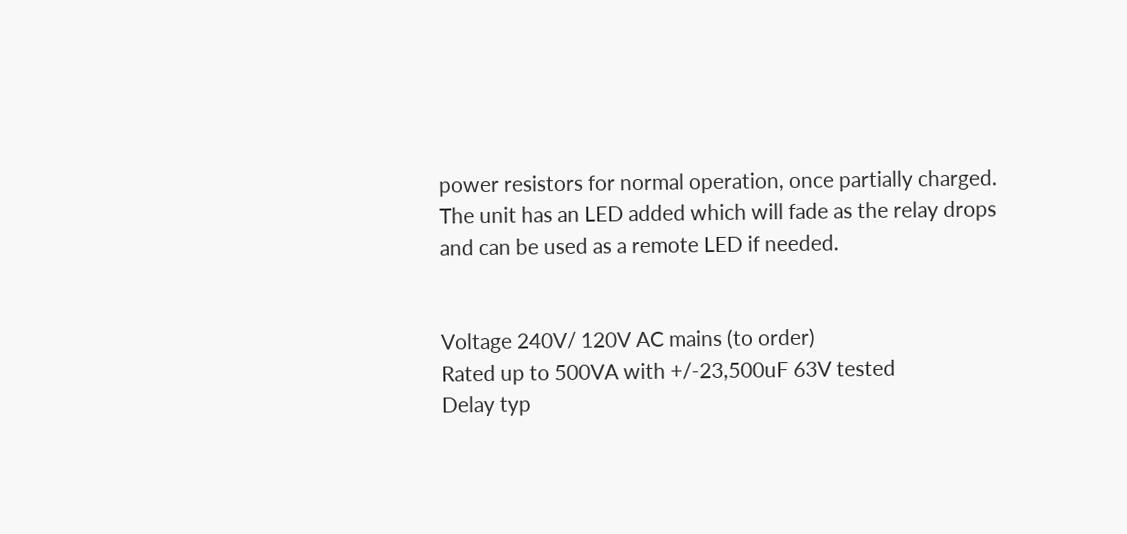power resistors for normal operation, once partially charged.
The unit has an LED added which will fade as the relay drops and can be used as a remote LED if needed.


Voltage 240V/ 120V AC mains (to order)
Rated up to 500VA with +/-23,500uF 63V tested
Delay typ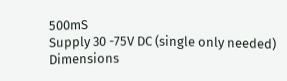500mS
Supply 30 -75V DC (single only needed)
Dimensions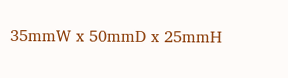35mmW x 50mmD x 25mmH